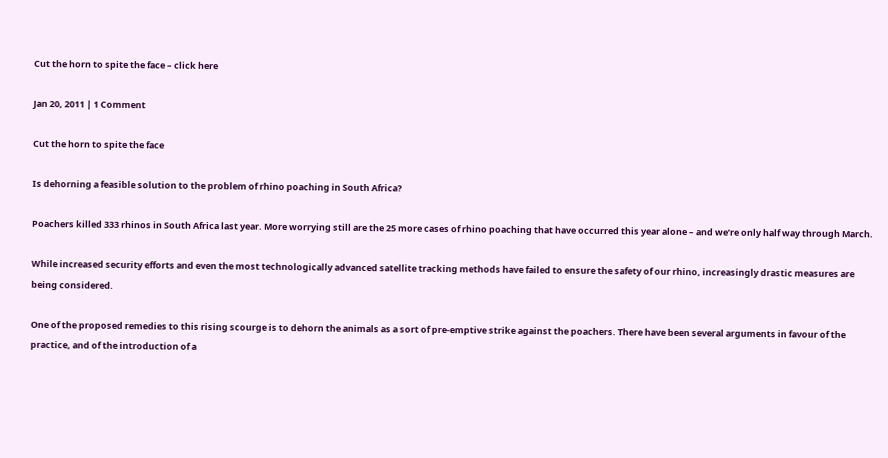Cut the horn to spite the face – click here

Jan 20, 2011 | 1 Comment

Cut the horn to spite the face

Is dehorning a feasible solution to the problem of rhino poaching in South Africa?

Poachers killed 333 rhinos in South Africa last year. More worrying still are the 25 more cases of rhino poaching that have occurred this year alone – and we’re only half way through March.

While increased security efforts and even the most technologically advanced satellite tracking methods have failed to ensure the safety of our rhino, increasingly drastic measures are being considered.

One of the proposed remedies to this rising scourge is to dehorn the animals as a sort of pre-emptive strike against the poachers. There have been several arguments in favour of the practice, and of the introduction of a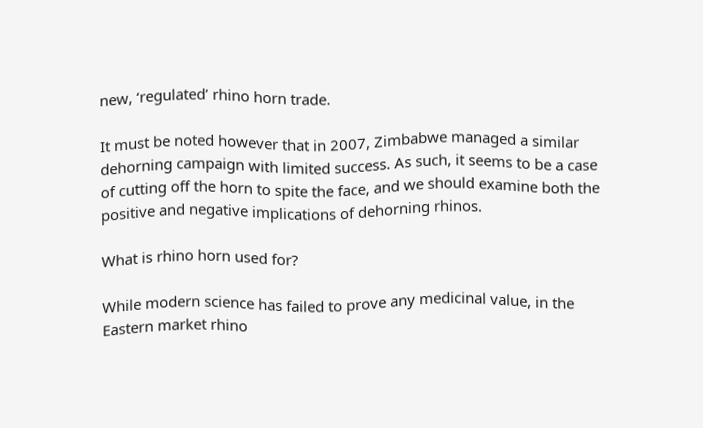new, ‘regulated’ rhino horn trade.

It must be noted however that in 2007, Zimbabwe managed a similar dehorning campaign with limited success. As such, it seems to be a case of cutting off the horn to spite the face, and we should examine both the positive and negative implications of dehorning rhinos.

What is rhino horn used for?

While modern science has failed to prove any medicinal value, in the Eastern market rhino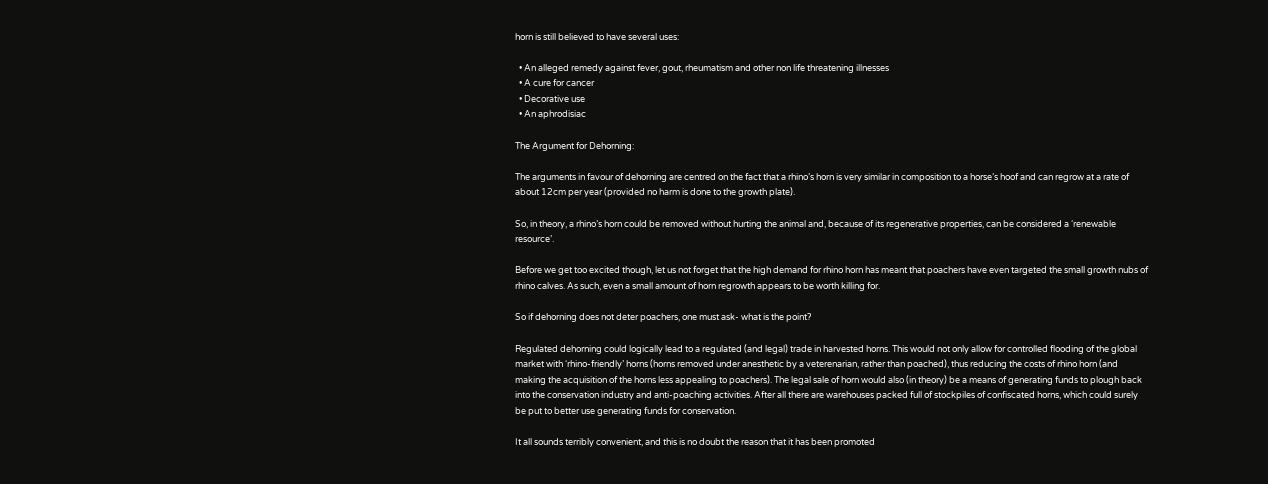horn is still believed to have several uses:

  • An alleged remedy against fever, gout, rheumatism and other non life threatening illnesses
  • A cure for cancer
  • Decorative use
  • An aphrodisiac

The Argument for Dehorning:

The arguments in favour of dehorning are centred on the fact that a rhino’s horn is very similar in composition to a horse’s hoof and can regrow at a rate of about 12cm per year (provided no harm is done to the growth plate).

So, in theory, a rhino’s horn could be removed without hurting the animal and, because of its regenerative properties, can be considered a ‘renewable resource’.

Before we get too excited though, let us not forget that the high demand for rhino horn has meant that poachers have even targeted the small growth nubs of rhino calves. As such, even a small amount of horn regrowth appears to be worth killing for.

So if dehorning does not deter poachers, one must ask- what is the point?

Regulated dehorning could logically lead to a regulated (and legal) trade in harvested horns. This would not only allow for controlled flooding of the global market with ‘rhino-friendly’ horns (horns removed under anesthetic by a veterenarian, rather than poached), thus reducing the costs of rhino horn (and making the acquisition of the horns less appealing to poachers). The legal sale of horn would also (in theory) be a means of generating funds to plough back into the conservation industry and anti-poaching activities. After all there are warehouses packed full of stockpiles of confiscated horns, which could surely be put to better use generating funds for conservation.

It all sounds terribly convenient, and this is no doubt the reason that it has been promoted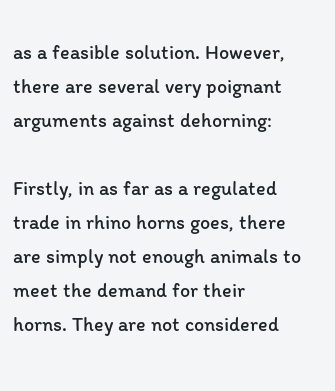as a feasible solution. However, there are several very poignant arguments against dehorning:

Firstly, in as far as a regulated trade in rhino horns goes, there are simply not enough animals to meet the demand for their horns. They are not considered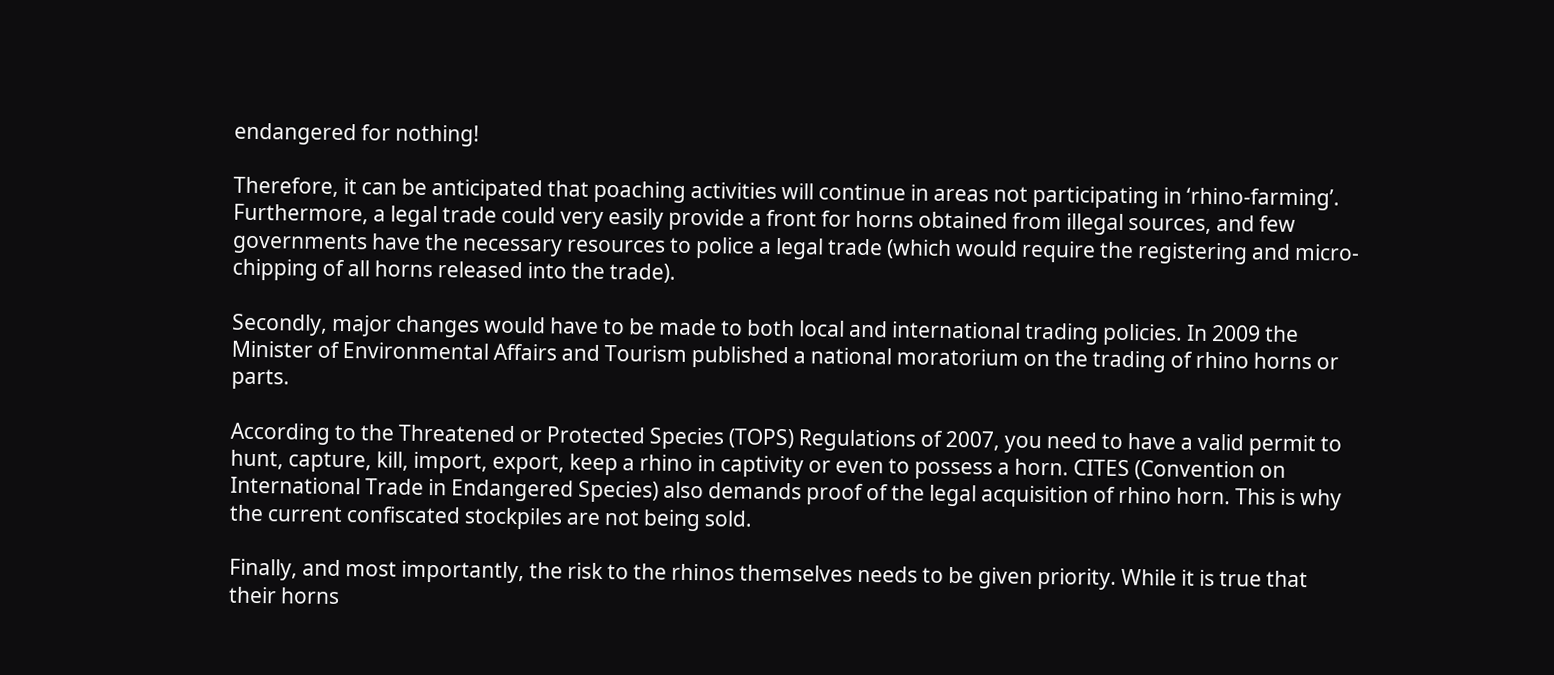endangered for nothing!

Therefore, it can be anticipated that poaching activities will continue in areas not participating in ‘rhino-farming’. Furthermore, a legal trade could very easily provide a front for horns obtained from illegal sources, and few governments have the necessary resources to police a legal trade (which would require the registering and micro-chipping of all horns released into the trade).

Secondly, major changes would have to be made to both local and international trading policies. In 2009 the Minister of Environmental Affairs and Tourism published a national moratorium on the trading of rhino horns or parts.

According to the Threatened or Protected Species (TOPS) Regulations of 2007, you need to have a valid permit to hunt, capture, kill, import, export, keep a rhino in captivity or even to possess a horn. CITES (Convention on International Trade in Endangered Species) also demands proof of the legal acquisition of rhino horn. This is why the current confiscated stockpiles are not being sold.

Finally, and most importantly, the risk to the rhinos themselves needs to be given priority. While it is true that their horns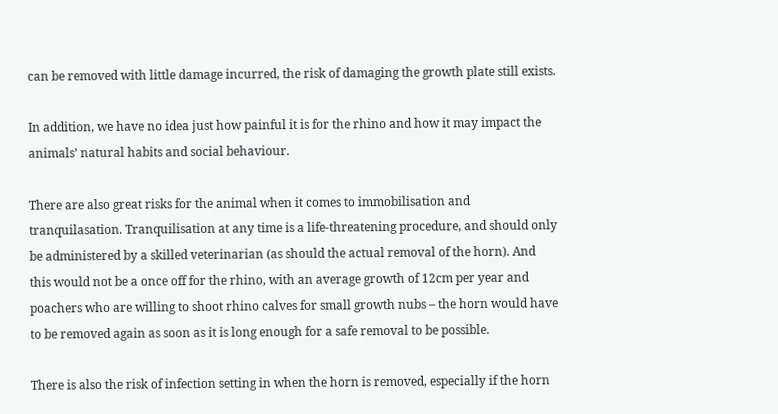can be removed with little damage incurred, the risk of damaging the growth plate still exists.

In addition, we have no idea just how painful it is for the rhino and how it may impact the animals’ natural habits and social behaviour.

There are also great risks for the animal when it comes to immobilisation and tranquilasation. Tranquilisation at any time is a life-threatening procedure, and should only be administered by a skilled veterinarian (as should the actual removal of the horn). And this would not be a once off for the rhino, with an average growth of 12cm per year and poachers who are willing to shoot rhino calves for small growth nubs – the horn would have to be removed again as soon as it is long enough for a safe removal to be possible.

There is also the risk of infection setting in when the horn is removed, especially if the horn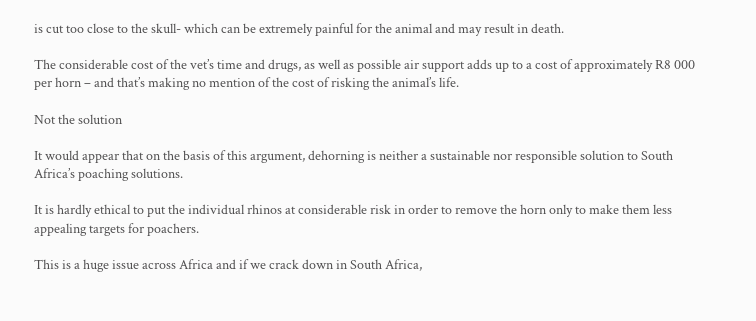is cut too close to the skull- which can be extremely painful for the animal and may result in death.

The considerable cost of the vet’s time and drugs, as well as possible air support adds up to a cost of approximately R8 000 per horn – and that’s making no mention of the cost of risking the animal’s life.

Not the solution

It would appear that on the basis of this argument, dehorning is neither a sustainable nor responsible solution to South Africa’s poaching solutions.

It is hardly ethical to put the individual rhinos at considerable risk in order to remove the horn only to make them less appealing targets for poachers.

This is a huge issue across Africa and if we crack down in South Africa,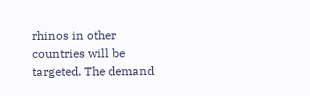rhinos in other countries will be targeted. The demand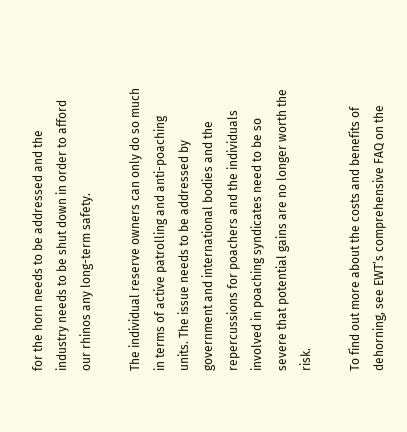for the horn needs to be addressed and the industry needs to be shut down in order to afford our rhinos any long-term safety.

The individual reserve owners can only do so much in terms of active patrolling and anti-poaching units. The issue needs to be addressed by government and international bodies and the repercussions for poachers and the individuals involved in poaching syndicates need to be so severe that potential gains are no longer worth the risk.

To find out more about the costs and benefits of dehorning, see EWT’s comprehensive FAQ on the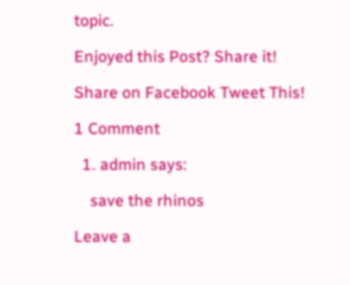topic.

Enjoyed this Post? Share it!

Share on Facebook Tweet This!

1 Comment

  1. admin says:

    save the rhinos

Leave a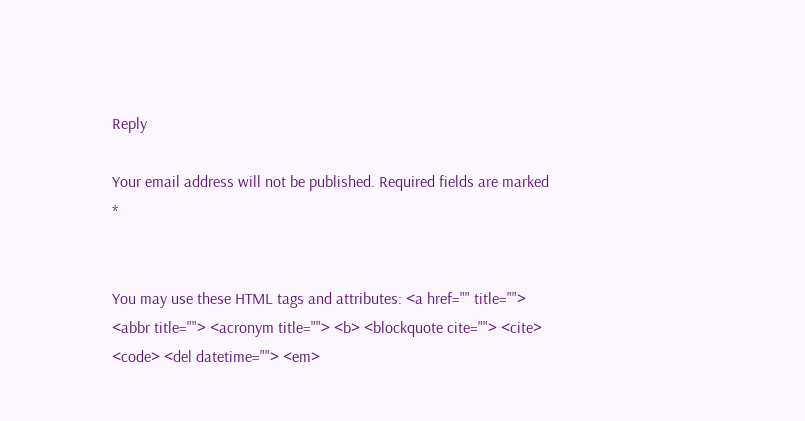Reply

Your email address will not be published. Required fields are marked *


You may use these HTML tags and attributes: <a href="" title=""> <abbr title=""> <acronym title=""> <b> <blockquote cite=""> <cite> <code> <del datetime=""> <em>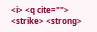<i> <q cite=""> <strike> <strong>